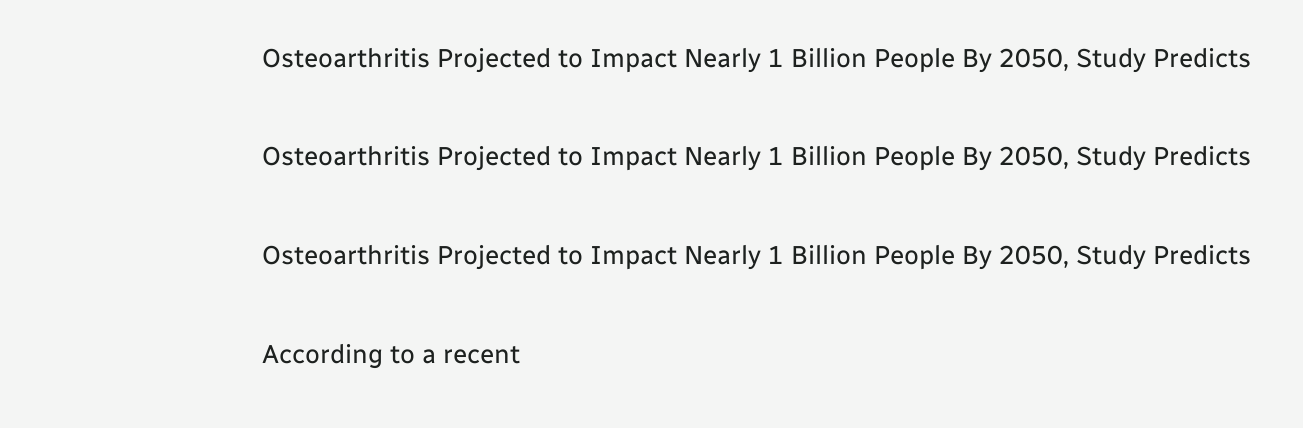Osteoarthritis Projected to Impact Nearly 1 Billion People By 2050, Study Predicts

Osteoarthritis Projected to Impact Nearly 1 Billion People By 2050, Study Predicts

Osteoarthritis Projected to Impact Nearly 1 Billion People By 2050, Study Predicts

According to a recent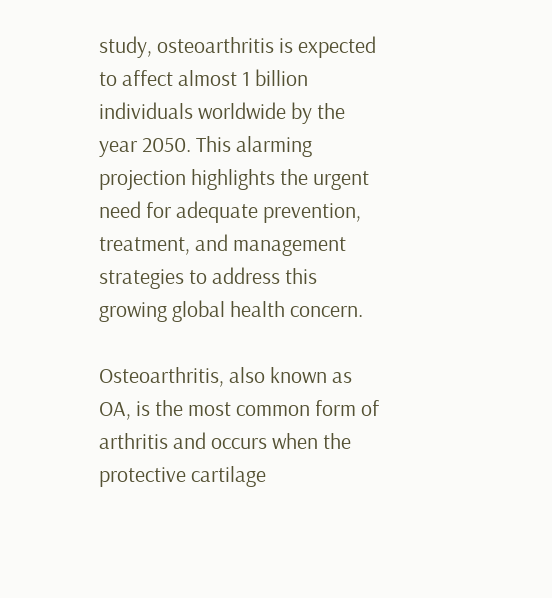study, osteoarthritis is expected to affect almost 1 billion individuals worldwide by the year 2050. This alarming projection highlights the urgent need for adequate prevention, treatment, and management strategies to address this growing global health concern.

Osteoarthritis, also known as OA, is the most common form of arthritis and occurs when the protective cartilage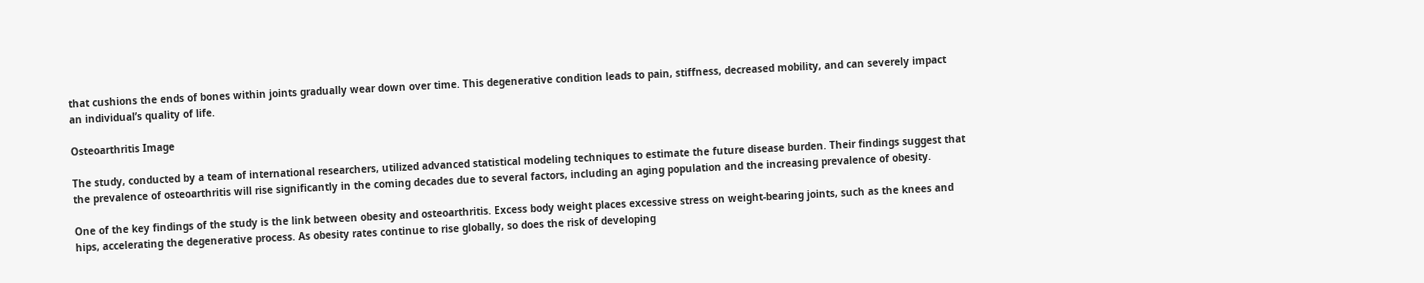that cushions the ends of bones within joints gradually wear down over time. This degenerative condition leads to pain, stiffness, decreased mobility, and can severely impact an individual’s quality of life.

Osteoarthritis Image

The study, conducted by a team of international researchers, utilized advanced statistical modeling techniques to estimate the future disease burden. Their findings suggest that the prevalence of osteoarthritis will rise significantly in the coming decades due to several factors, including an aging population and the increasing prevalence of obesity.

One of the key findings of the study is the link between obesity and osteoarthritis. Excess body weight places excessive stress on weight-bearing joints, such as the knees and hips, accelerating the degenerative process. As obesity rates continue to rise globally, so does the risk of developing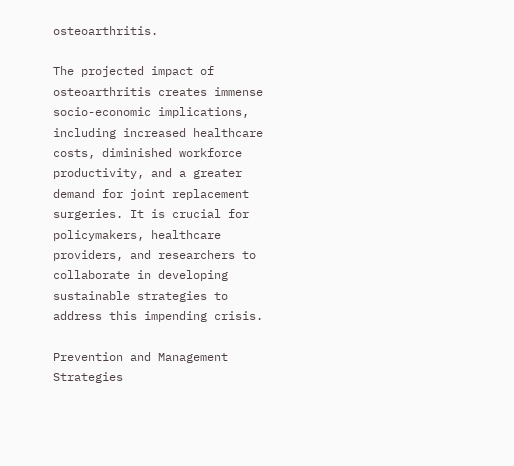osteoarthritis.

The projected impact of osteoarthritis creates immense socio-economic implications, including increased healthcare costs, diminished workforce productivity, and a greater demand for joint replacement surgeries. It is crucial for policymakers, healthcare providers, and researchers to collaborate in developing sustainable strategies to address this impending crisis.

Prevention and Management Strategies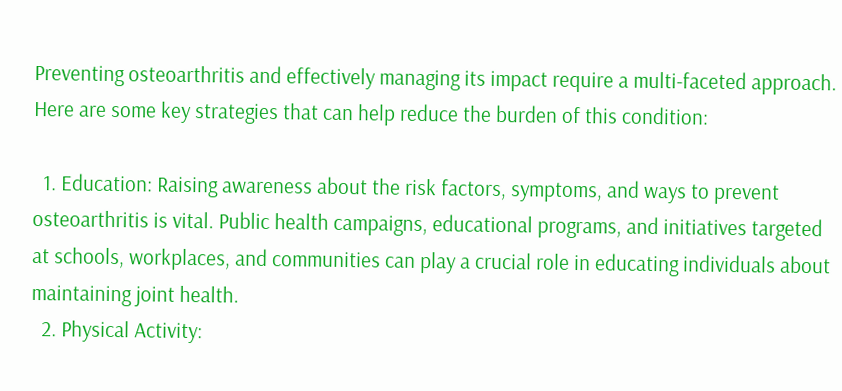Preventing osteoarthritis and effectively managing its impact require a multi-faceted approach. Here are some key strategies that can help reduce the burden of this condition:

  1. Education: Raising awareness about the risk factors, symptoms, and ways to prevent osteoarthritis is vital. Public health campaigns, educational programs, and initiatives targeted at schools, workplaces, and communities can play a crucial role in educating individuals about maintaining joint health.
  2. Physical Activity: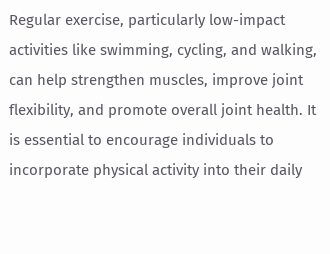Regular exercise, particularly low-impact activities like swimming, cycling, and walking, can help strengthen muscles, improve joint flexibility, and promote overall joint health. It is essential to encourage individuals to incorporate physical activity into their daily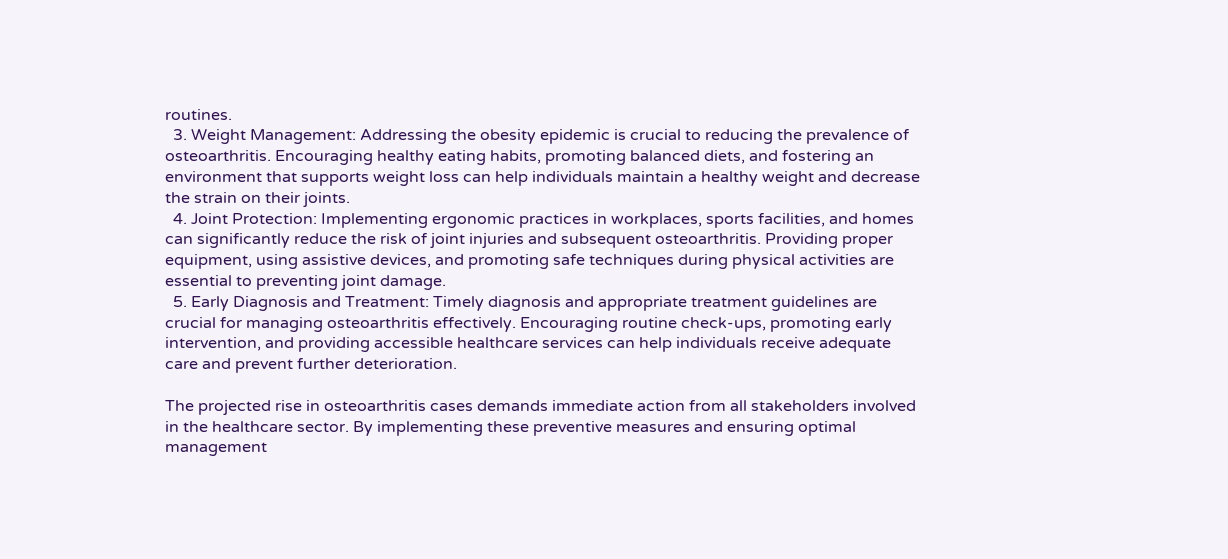routines.
  3. Weight Management: Addressing the obesity epidemic is crucial to reducing the prevalence of osteoarthritis. Encouraging healthy eating habits, promoting balanced diets, and fostering an environment that supports weight loss can help individuals maintain a healthy weight and decrease the strain on their joints.
  4. Joint Protection: Implementing ergonomic practices in workplaces, sports facilities, and homes can significantly reduce the risk of joint injuries and subsequent osteoarthritis. Providing proper equipment, using assistive devices, and promoting safe techniques during physical activities are essential to preventing joint damage.
  5. Early Diagnosis and Treatment: Timely diagnosis and appropriate treatment guidelines are crucial for managing osteoarthritis effectively. Encouraging routine check-ups, promoting early intervention, and providing accessible healthcare services can help individuals receive adequate care and prevent further deterioration.

The projected rise in osteoarthritis cases demands immediate action from all stakeholders involved in the healthcare sector. By implementing these preventive measures and ensuring optimal management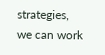strategies, we can work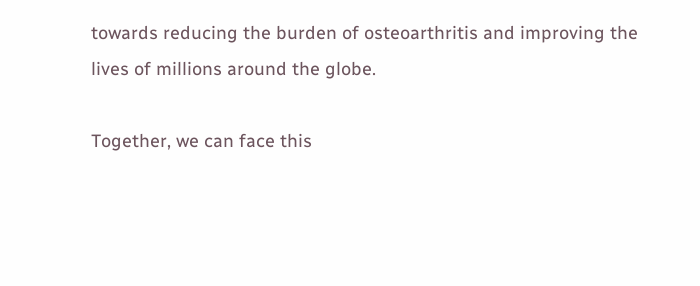towards reducing the burden of osteoarthritis and improving the lives of millions around the globe.

Together, we can face this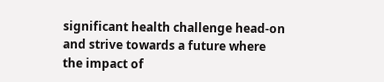significant health challenge head-on and strive towards a future where the impact of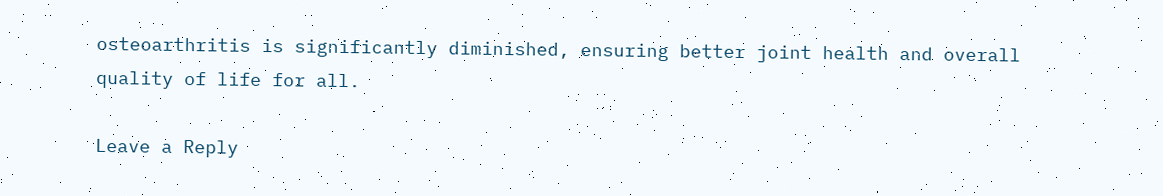osteoarthritis is significantly diminished, ensuring better joint health and overall quality of life for all.

Leave a Reply